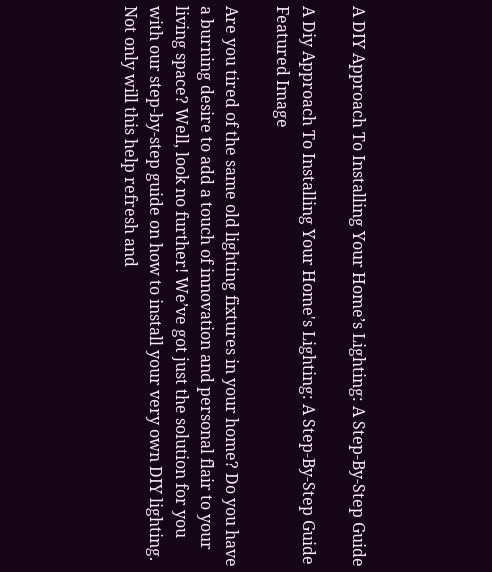A DIY Approach To Installing Your Home’s Lighting: A Step-By-Step Guide

A Diy Approach To Installing Your Home's Lighting: A Step-By-Step Guide Featured Image

Are you tired of the same old lighting fixtures in your home? Do you have a burning desire to add a touch of innovation and personal flair to your living space? Well, look no further! We’ve got just the solution for you with our step-by-step guide on how to install your very own DIY lighting. Not only will this help refresh and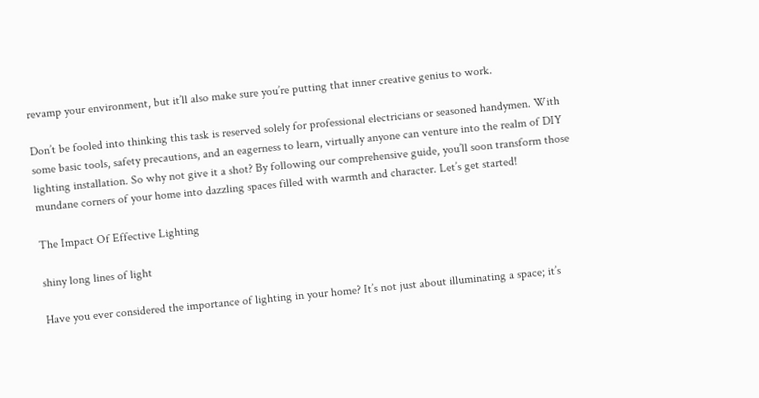revamp your environment, but it’ll also make sure you’re putting that inner creative genius to work.

Don’t be fooled into thinking this task is reserved solely for professional electricians or seasoned handymen. With some basic tools, safety precautions, and an eagerness to learn, virtually anyone can venture into the realm of DIY lighting installation. So why not give it a shot? By following our comprehensive guide, you’ll soon transform those mundane corners of your home into dazzling spaces filled with warmth and character. Let’s get started!

The Impact Of Effective Lighting

shiny long lines of light

Have you ever considered the importance of lighting in your home? It’s not just about illuminating a space; it’s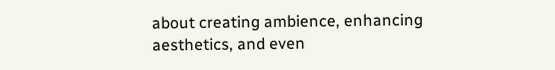about creating ambience, enhancing aesthetics, and even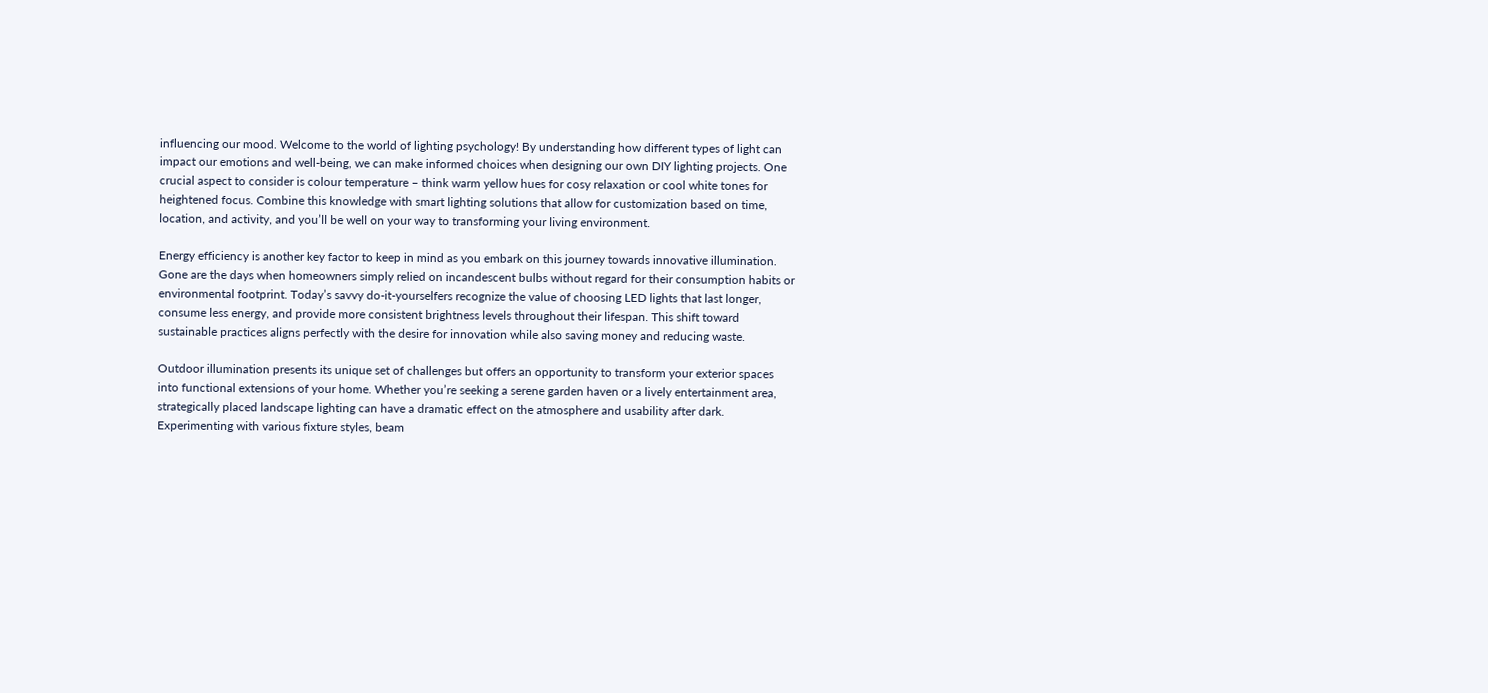influencing our mood. Welcome to the world of lighting psychology! By understanding how different types of light can impact our emotions and well-being, we can make informed choices when designing our own DIY lighting projects. One crucial aspect to consider is colour temperature – think warm yellow hues for cosy relaxation or cool white tones for heightened focus. Combine this knowledge with smart lighting solutions that allow for customization based on time, location, and activity, and you’ll be well on your way to transforming your living environment.

Energy efficiency is another key factor to keep in mind as you embark on this journey towards innovative illumination. Gone are the days when homeowners simply relied on incandescent bulbs without regard for their consumption habits or environmental footprint. Today’s savvy do-it-yourselfers recognize the value of choosing LED lights that last longer, consume less energy, and provide more consistent brightness levels throughout their lifespan. This shift toward sustainable practices aligns perfectly with the desire for innovation while also saving money and reducing waste.

Outdoor illumination presents its unique set of challenges but offers an opportunity to transform your exterior spaces into functional extensions of your home. Whether you’re seeking a serene garden haven or a lively entertainment area, strategically placed landscape lighting can have a dramatic effect on the atmosphere and usability after dark. Experimenting with various fixture styles, beam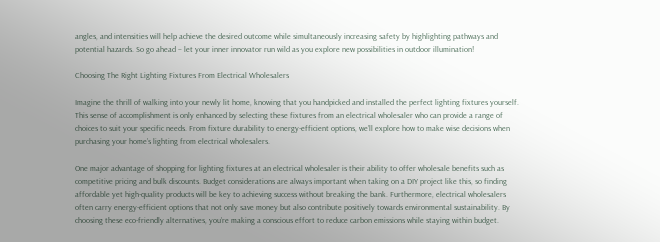angles, and intensities will help achieve the desired outcome while simultaneously increasing safety by highlighting pathways and potential hazards. So go ahead – let your inner innovator run wild as you explore new possibilities in outdoor illumination!

Choosing The Right Lighting Fixtures From Electrical Wholesalers

Imagine the thrill of walking into your newly lit home, knowing that you handpicked and installed the perfect lighting fixtures yourself. This sense of accomplishment is only enhanced by selecting these fixtures from an electrical wholesaler who can provide a range of choices to suit your specific needs. From fixture durability to energy-efficient options, we’ll explore how to make wise decisions when purchasing your home’s lighting from electrical wholesalers.

One major advantage of shopping for lighting fixtures at an electrical wholesaler is their ability to offer wholesale benefits such as competitive pricing and bulk discounts. Budget considerations are always important when taking on a DIY project like this, so finding affordable yet high-quality products will be key to achieving success without breaking the bank. Furthermore, electrical wholesalers often carry energy-efficient options that not only save money but also contribute positively towards environmental sustainability. By choosing these eco-friendly alternatives, you’re making a conscious effort to reduce carbon emissions while staying within budget.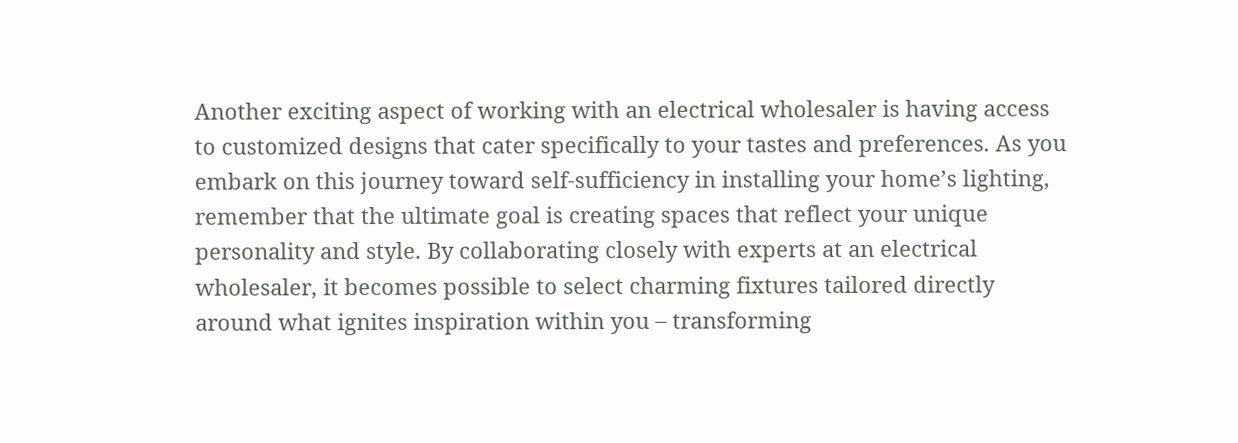Another exciting aspect of working with an electrical wholesaler is having access to customized designs that cater specifically to your tastes and preferences. As you embark on this journey toward self-sufficiency in installing your home’s lighting, remember that the ultimate goal is creating spaces that reflect your unique personality and style. By collaborating closely with experts at an electrical wholesaler, it becomes possible to select charming fixtures tailored directly around what ignites inspiration within you – transforming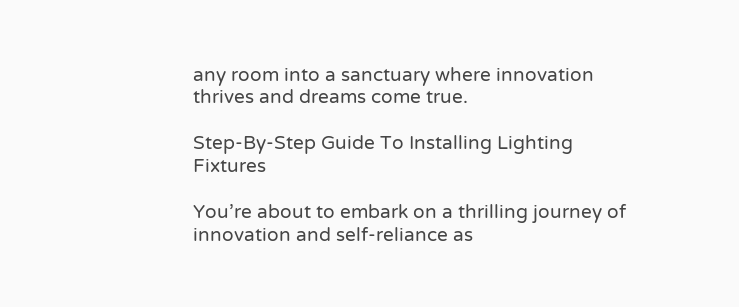any room into a sanctuary where innovation thrives and dreams come true.

Step-By-Step Guide To Installing Lighting Fixtures

You’re about to embark on a thrilling journey of innovation and self-reliance as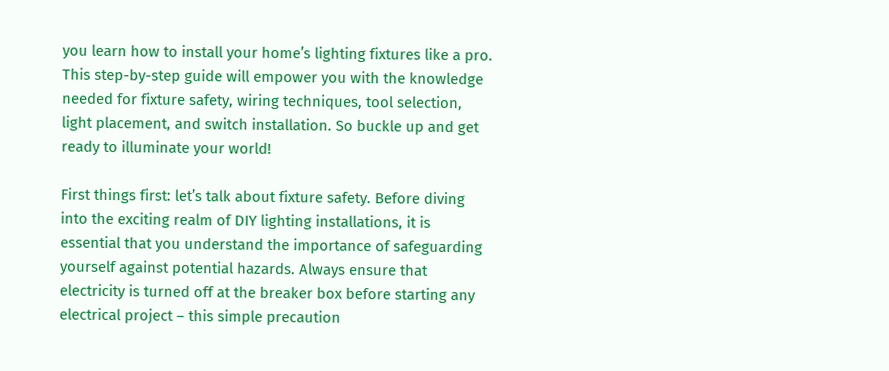you learn how to install your home’s lighting fixtures like a pro. This step-by-step guide will empower you with the knowledge needed for fixture safety, wiring techniques, tool selection, light placement, and switch installation. So buckle up and get ready to illuminate your world!

First things first: let’s talk about fixture safety. Before diving into the exciting realm of DIY lighting installations, it is essential that you understand the importance of safeguarding yourself against potential hazards. Always ensure that electricity is turned off at the breaker box before starting any electrical project – this simple precaution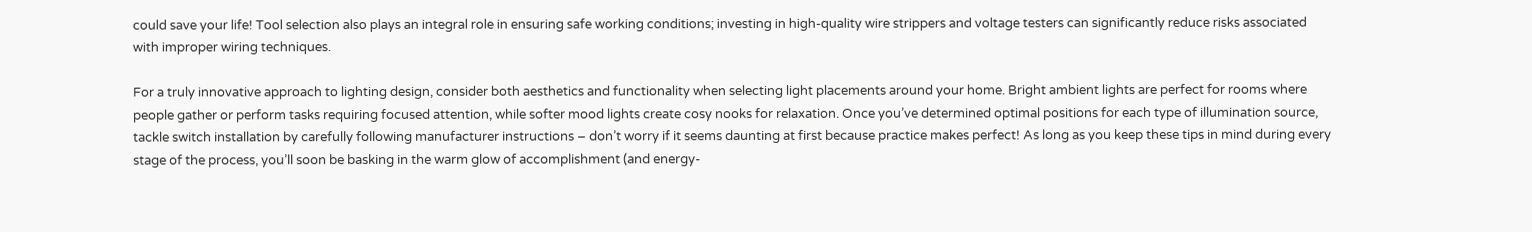could save your life! Tool selection also plays an integral role in ensuring safe working conditions; investing in high-quality wire strippers and voltage testers can significantly reduce risks associated with improper wiring techniques.

For a truly innovative approach to lighting design, consider both aesthetics and functionality when selecting light placements around your home. Bright ambient lights are perfect for rooms where people gather or perform tasks requiring focused attention, while softer mood lights create cosy nooks for relaxation. Once you’ve determined optimal positions for each type of illumination source, tackle switch installation by carefully following manufacturer instructions – don’t worry if it seems daunting at first because practice makes perfect! As long as you keep these tips in mind during every stage of the process, you’ll soon be basking in the warm glow of accomplishment (and energy-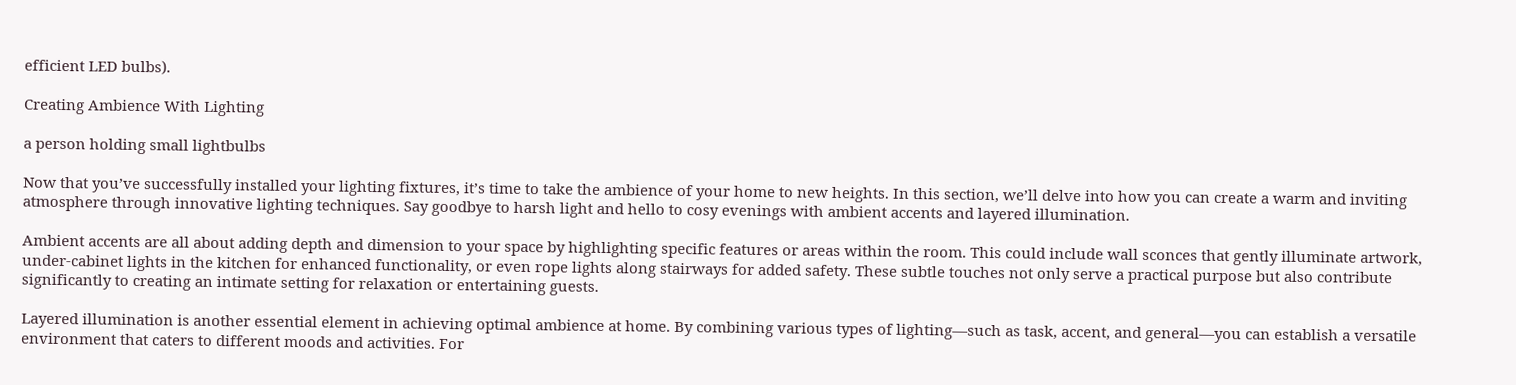efficient LED bulbs).

Creating Ambience With Lighting

a person holding small lightbulbs

Now that you’ve successfully installed your lighting fixtures, it’s time to take the ambience of your home to new heights. In this section, we’ll delve into how you can create a warm and inviting atmosphere through innovative lighting techniques. Say goodbye to harsh light and hello to cosy evenings with ambient accents and layered illumination.

Ambient accents are all about adding depth and dimension to your space by highlighting specific features or areas within the room. This could include wall sconces that gently illuminate artwork, under-cabinet lights in the kitchen for enhanced functionality, or even rope lights along stairways for added safety. These subtle touches not only serve a practical purpose but also contribute significantly to creating an intimate setting for relaxation or entertaining guests.

Layered illumination is another essential element in achieving optimal ambience at home. By combining various types of lighting—such as task, accent, and general—you can establish a versatile environment that caters to different moods and activities. For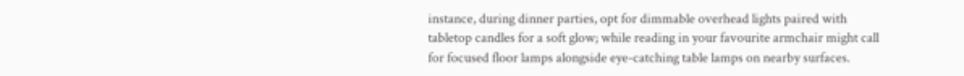instance, during dinner parties, opt for dimmable overhead lights paired with tabletop candles for a soft glow; while reading in your favourite armchair might call for focused floor lamps alongside eye-catching table lamps on nearby surfaces.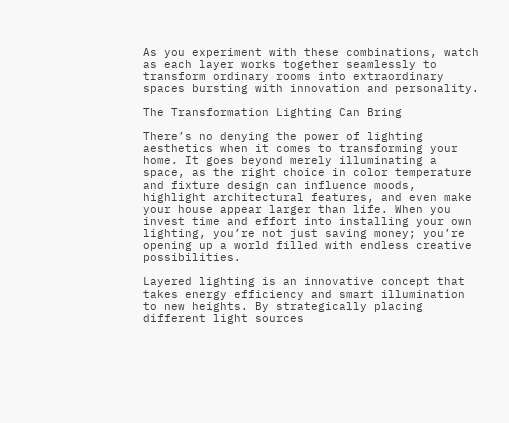As you experiment with these combinations, watch as each layer works together seamlessly to transform ordinary rooms into extraordinary spaces bursting with innovation and personality.

The Transformation Lighting Can Bring

There’s no denying the power of lighting aesthetics when it comes to transforming your home. It goes beyond merely illuminating a space, as the right choice in color temperature and fixture design can influence moods, highlight architectural features, and even make your house appear larger than life. When you invest time and effort into installing your own lighting, you’re not just saving money; you’re opening up a world filled with endless creative possibilities.

Layered lighting is an innovative concept that takes energy efficiency and smart illumination to new heights. By strategically placing different light sources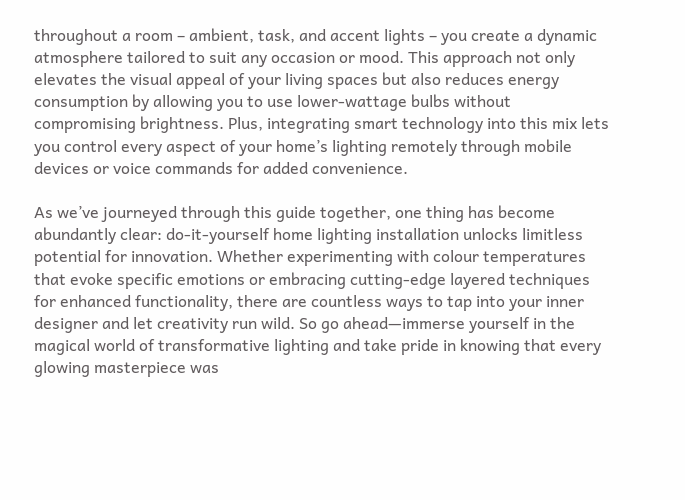throughout a room – ambient, task, and accent lights – you create a dynamic atmosphere tailored to suit any occasion or mood. This approach not only elevates the visual appeal of your living spaces but also reduces energy consumption by allowing you to use lower-wattage bulbs without compromising brightness. Plus, integrating smart technology into this mix lets you control every aspect of your home’s lighting remotely through mobile devices or voice commands for added convenience.

As we’ve journeyed through this guide together, one thing has become abundantly clear: do-it-yourself home lighting installation unlocks limitless potential for innovation. Whether experimenting with colour temperatures that evoke specific emotions or embracing cutting-edge layered techniques for enhanced functionality, there are countless ways to tap into your inner designer and let creativity run wild. So go ahead—immerse yourself in the magical world of transformative lighting and take pride in knowing that every glowing masterpiece was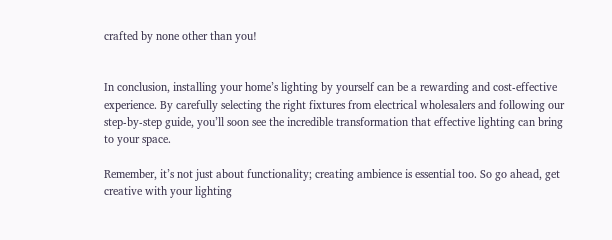crafted by none other than you!


In conclusion, installing your home’s lighting by yourself can be a rewarding and cost-effective experience. By carefully selecting the right fixtures from electrical wholesalers and following our step-by-step guide, you’ll soon see the incredible transformation that effective lighting can bring to your space.

Remember, it’s not just about functionality; creating ambience is essential too. So go ahead, get creative with your lighting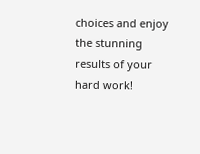choices and enjoy the stunning results of your hard work!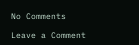No Comments

Leave a Comment